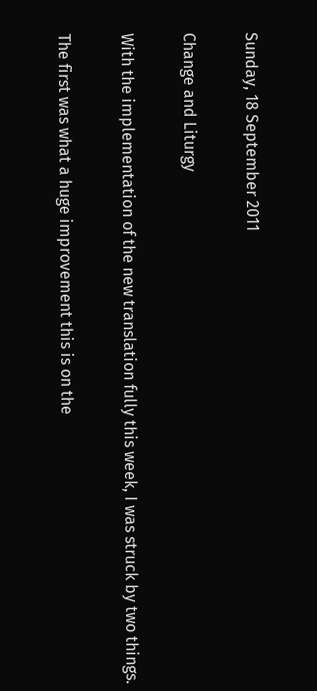Sunday, 18 September 2011

Change and Liturgy

With the implementation of the new translation fully this week, I was struck by two things.

The first was what a huge improvement this is on the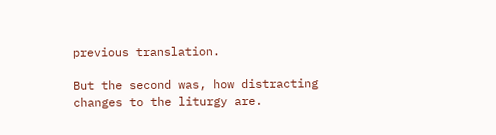previous translation.

But the second was, how distracting changes to the liturgy are.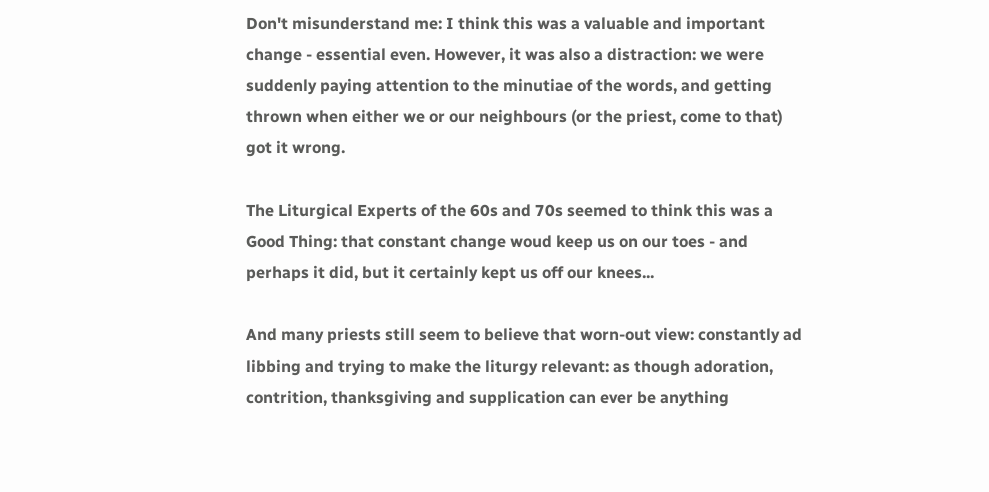Don't misunderstand me: I think this was a valuable and important change - essential even. However, it was also a distraction: we were suddenly paying attention to the minutiae of the words, and getting thrown when either we or our neighbours (or the priest, come to that) got it wrong.

The Liturgical Experts of the 60s and 70s seemed to think this was a Good Thing: that constant change woud keep us on our toes - and perhaps it did, but it certainly kept us off our knees...

And many priests still seem to believe that worn-out view: constantly ad libbing and trying to make the liturgy relevant: as though adoration, contrition, thanksgiving and supplication can ever be anything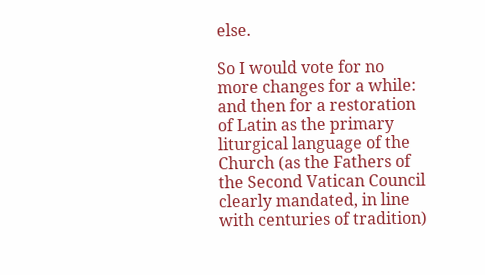else.

So I would vote for no more changes for a while: and then for a restoration of Latin as the primary liturgical language of the Church (as the Fathers of the Second Vatican Council clearly mandated, in line with centuries of tradition)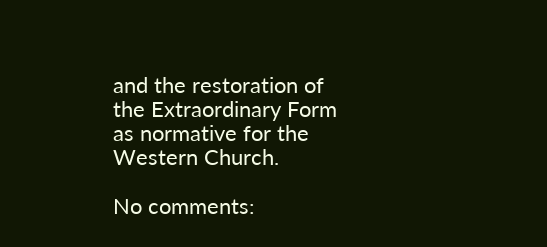and the restoration of the Extraordinary Form as normative for the Western Church.

No comments: